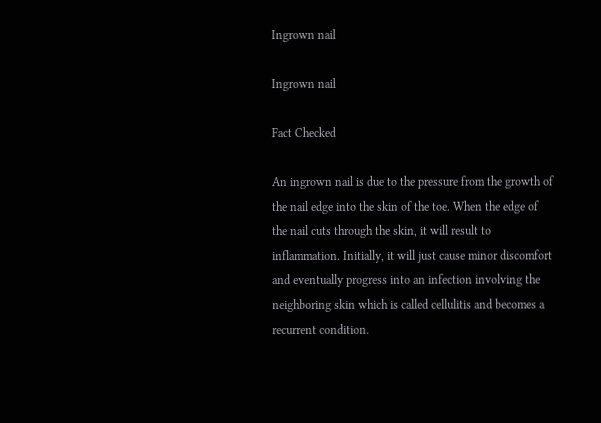Ingrown nail

Ingrown nail

Fact Checked

An ingrown nail is due to the pressure from the growth of the nail edge into the skin of the toe. When the edge of the nail cuts through the skin, it will result to inflammation. Initially, it will just cause minor discomfort and eventually progress into an infection involving the neighboring skin which is called cellulitis and becomes a recurrent condition.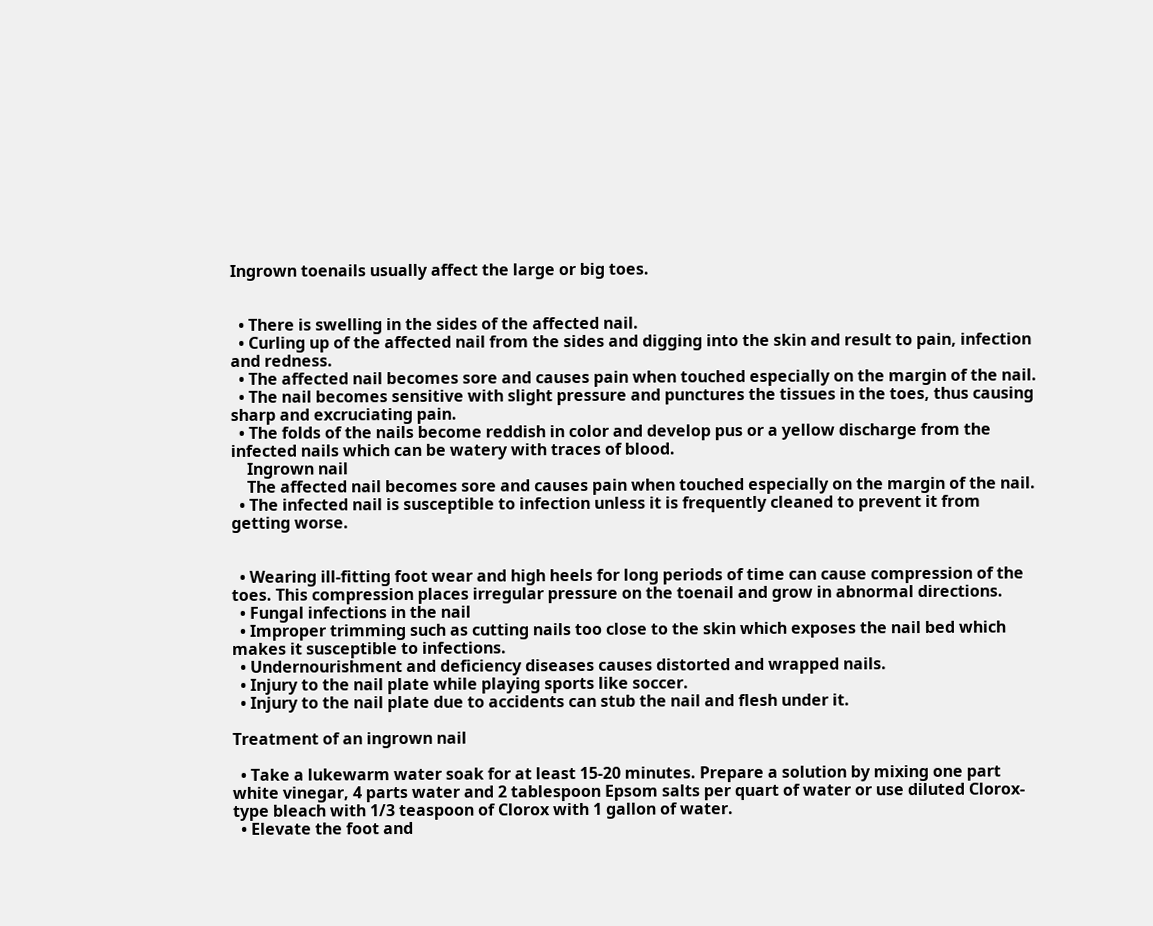Ingrown toenails usually affect the large or big toes.


  • There is swelling in the sides of the affected nail.
  • Curling up of the affected nail from the sides and digging into the skin and result to pain, infection and redness.
  • The affected nail becomes sore and causes pain when touched especially on the margin of the nail.
  • The nail becomes sensitive with slight pressure and punctures the tissues in the toes, thus causing sharp and excruciating pain.
  • The folds of the nails become reddish in color and develop pus or a yellow discharge from the infected nails which can be watery with traces of blood.
    Ingrown nail
    The affected nail becomes sore and causes pain when touched especially on the margin of the nail.
  • The infected nail is susceptible to infection unless it is frequently cleaned to prevent it from getting worse.


  • Wearing ill-fitting foot wear and high heels for long periods of time can cause compression of the toes. This compression places irregular pressure on the toenail and grow in abnormal directions.
  • Fungal infections in the nail
  • Improper trimming such as cutting nails too close to the skin which exposes the nail bed which makes it susceptible to infections.
  • Undernourishment and deficiency diseases causes distorted and wrapped nails.
  • Injury to the nail plate while playing sports like soccer.
  • Injury to the nail plate due to accidents can stub the nail and flesh under it.

Treatment of an ingrown nail

  • Take a lukewarm water soak for at least 15-20 minutes. Prepare a solution by mixing one part white vinegar, 4 parts water and 2 tablespoon Epsom salts per quart of water or use diluted Clorox-type bleach with 1/3 teaspoon of Clorox with 1 gallon of water.
  • Elevate the foot and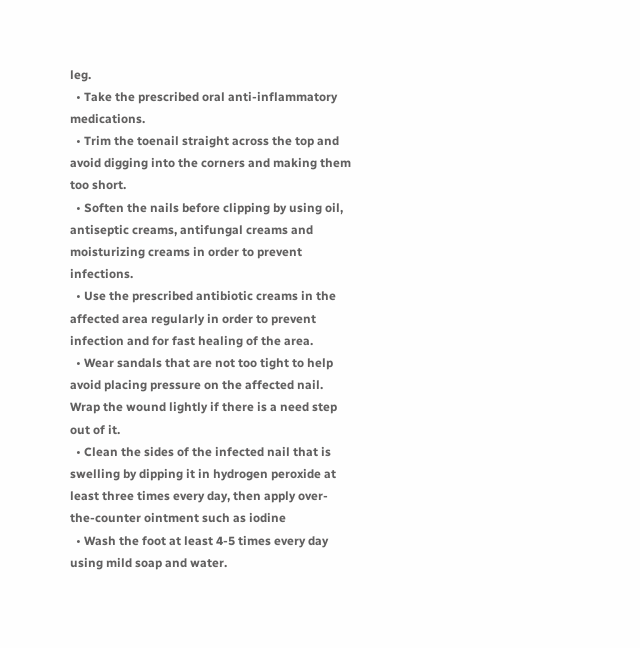leg.
  • Take the prescribed oral anti-inflammatory medications.
  • Trim the toenail straight across the top and avoid digging into the corners and making them too short.
  • Soften the nails before clipping by using oil, antiseptic creams, antifungal creams and moisturizing creams in order to prevent infections.
  • Use the prescribed antibiotic creams in the affected area regularly in order to prevent infection and for fast healing of the area.
  • Wear sandals that are not too tight to help avoid placing pressure on the affected nail. Wrap the wound lightly if there is a need step out of it.
  • Clean the sides of the infected nail that is swelling by dipping it in hydrogen peroxide at least three times every day, then apply over-the-counter ointment such as iodine
  • Wash the foot at least 4-5 times every day using mild soap and water.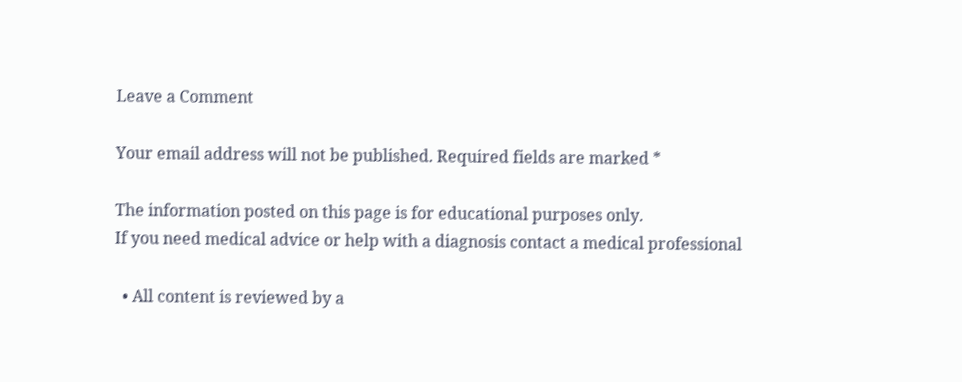Leave a Comment

Your email address will not be published. Required fields are marked *

The information posted on this page is for educational purposes only.
If you need medical advice or help with a diagnosis contact a medical professional

  • All content is reviewed by a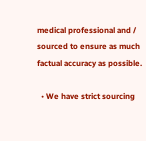medical professional and / sourced to ensure as much factual accuracy as possible.

  • We have strict sourcing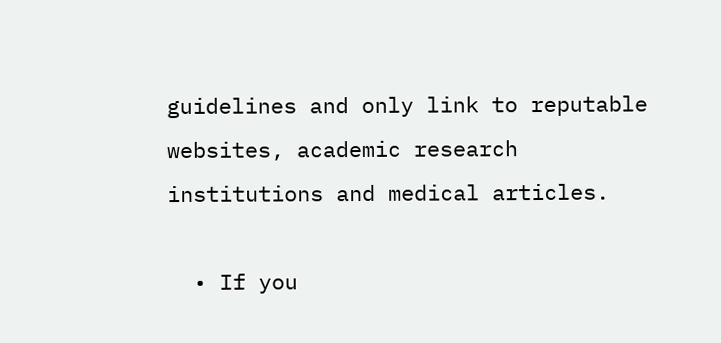guidelines and only link to reputable websites, academic research institutions and medical articles.

  • If you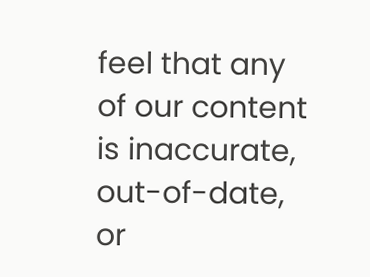feel that any of our content is inaccurate, out-of-date, or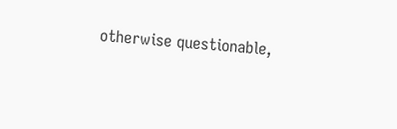otherwise questionable,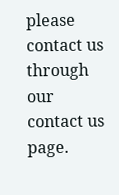please contact us through our contact us page.